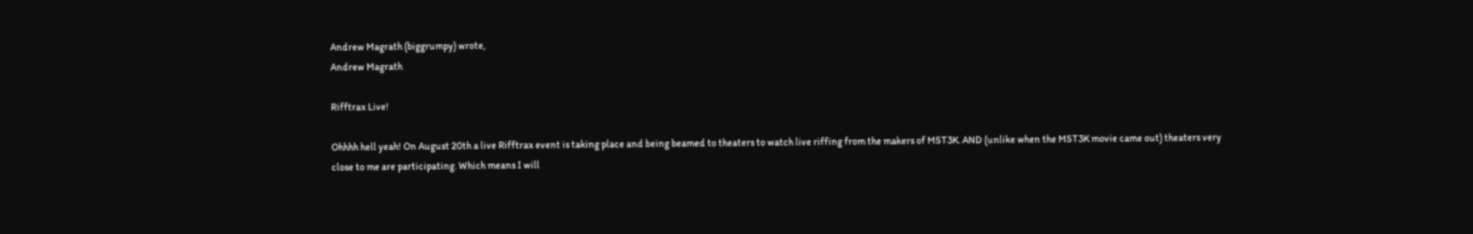Andrew Magrath (biggrumpy) wrote,
Andrew Magrath

Rifftrax Live!

Ohhhh hell yeah! On August 20th a live Rifftrax event is taking place and being beamed to theaters to watch live riffing from the makers of MST3K. AND (unlike when the MST3K movie came out) theaters very close to me are participating. Which means I will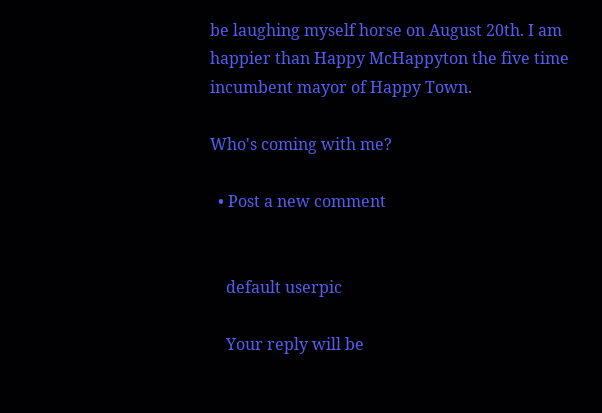be laughing myself horse on August 20th. I am happier than Happy McHappyton the five time incumbent mayor of Happy Town.

Who's coming with me?

  • Post a new comment


    default userpic

    Your reply will be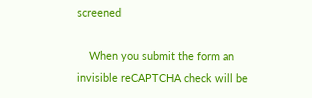screened

    When you submit the form an invisible reCAPTCHA check will be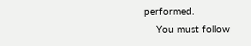performed.
    You must follow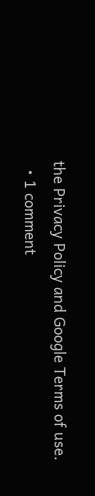the Privacy Policy and Google Terms of use.
  • 1 comment